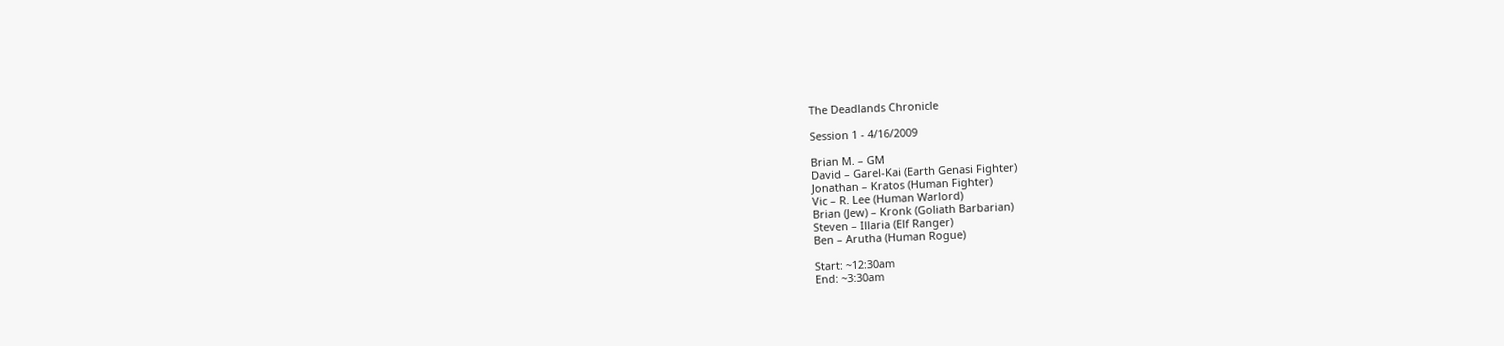The Deadlands Chronicle

Session 1 - 4/16/2009

Brian M. – GM
David – Garel-Kai (Earth Genasi Fighter)
Jonathan – Kratos (Human Fighter)
Vic – R. Lee (Human Warlord)
Brian (Jew) – Kronk (Goliath Barbarian)
Steven – Illaria (Elf Ranger)
Ben – Arutha (Human Rogue)

Start: ~12:30am
End: ~3:30am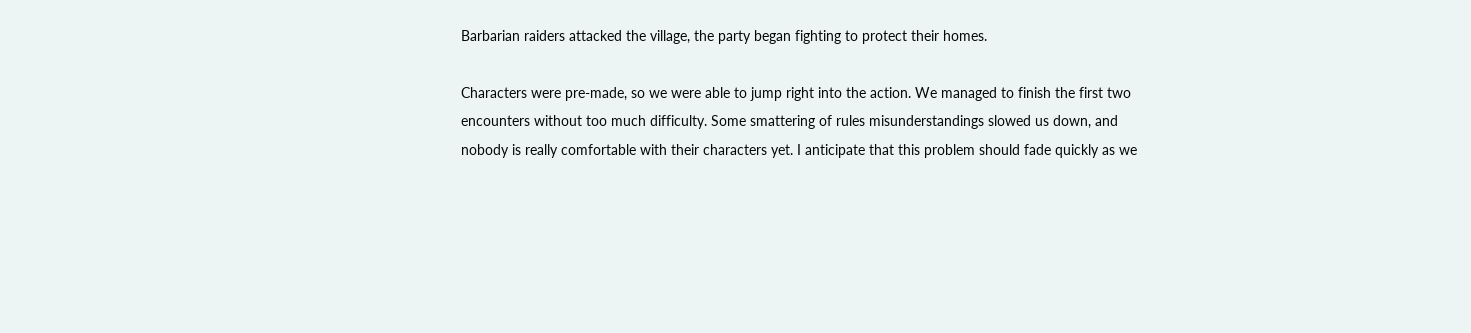Barbarian raiders attacked the village, the party began fighting to protect their homes.

Characters were pre-made, so we were able to jump right into the action. We managed to finish the first two encounters without too much difficulty. Some smattering of rules misunderstandings slowed us down, and nobody is really comfortable with their characters yet. I anticipate that this problem should fade quickly as we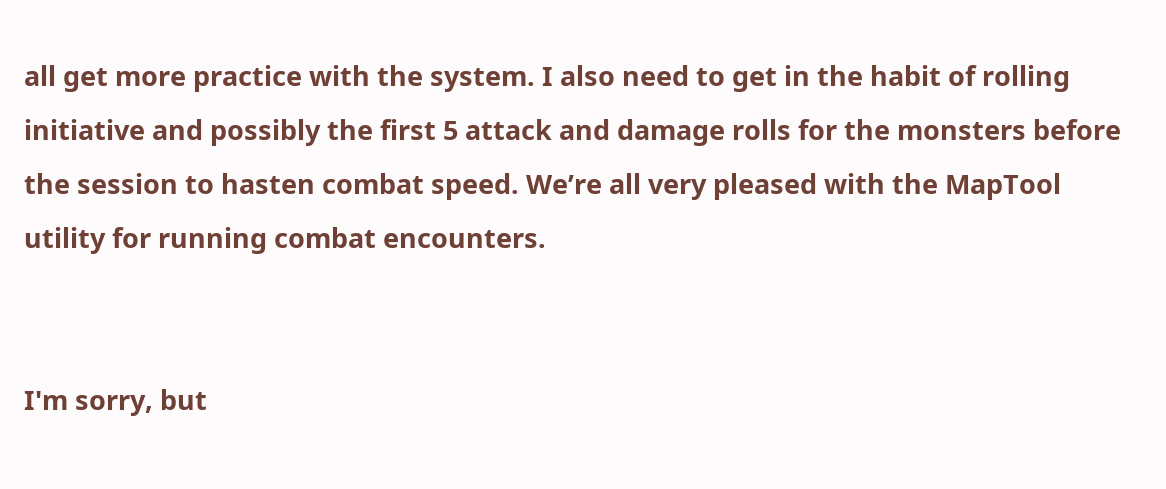all get more practice with the system. I also need to get in the habit of rolling initiative and possibly the first 5 attack and damage rolls for the monsters before the session to hasten combat speed. We’re all very pleased with the MapTool utility for running combat encounters.


I'm sorry, but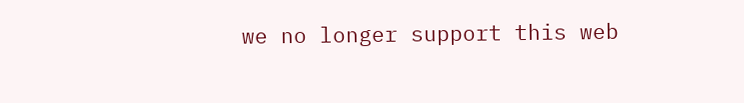we no longer support this web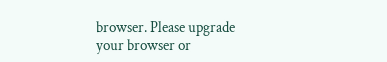browser. Please upgrade your browser or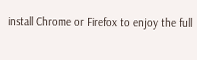install Chrome or Firefox to enjoy the full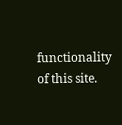functionality of this site.